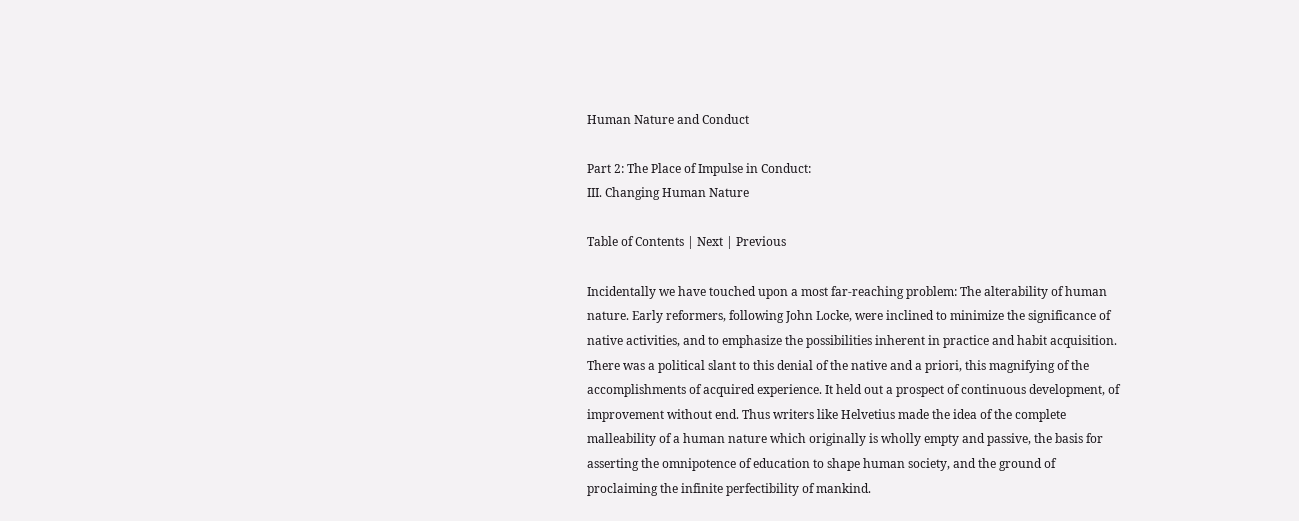Human Nature and Conduct

Part 2: The Place of Impulse in Conduct:
III. Changing Human Nature

Table of Contents | Next | Previous

Incidentally we have touched upon a most far-reaching problem: The alterability of human nature. Early reformers, following John Locke, were inclined to minimize the significance of native activities, and to emphasize the possibilities inherent in practice and habit acquisition. There was a political slant to this denial of the native and a priori, this magnifying of the accomplishments of acquired experience. It held out a prospect of continuous development, of improvement without end. Thus writers like Helvetius made the idea of the complete malleability of a human nature which originally is wholly empty and passive, the basis for asserting the omnipotence of education to shape human society, and the ground of proclaiming the infinite perfectibility of mankind.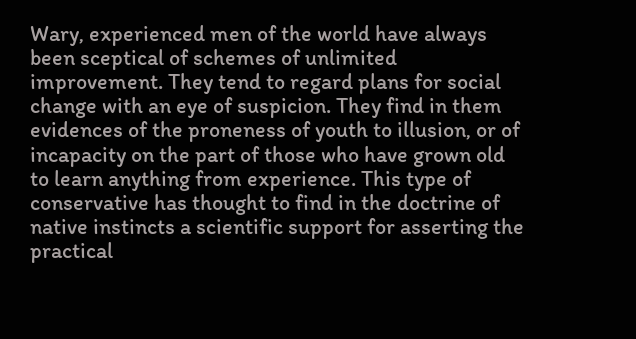Wary, experienced men of the world have always been sceptical of schemes of unlimited improvement. They tend to regard plans for social change with an eye of suspicion. They find in them evidences of the proneness of youth to illusion, or of incapacity on the part of those who have grown old to learn anything from experience. This type of conservative has thought to find in the doctrine of native instincts a scientific support for asserting the practical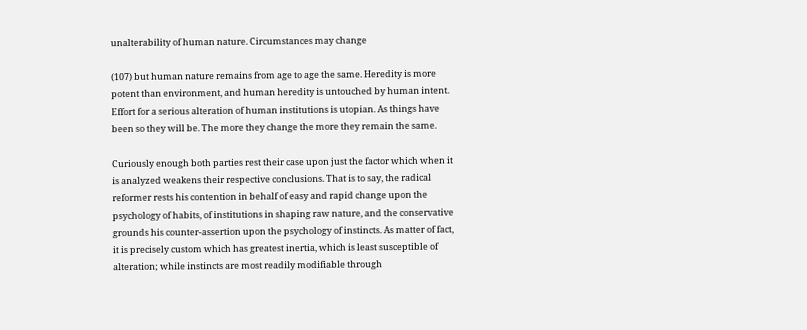unalterability of human nature. Circumstances may change

(107) but human nature remains from age to age the same. Heredity is more potent than environment, and human heredity is untouched by human intent. Effort for a serious alteration of human institutions is utopian. As things have been so they will be. The more they change the more they remain the same.

Curiously enough both parties rest their case upon just the factor which when it is analyzed weakens their respective conclusions. That is to say, the radical reformer rests his contention in behalf of easy and rapid change upon the psychology of habits, of institutions in shaping raw nature, and the conservative grounds his counter-assertion upon the psychology of instincts. As matter of fact, it is precisely custom which has greatest inertia, which is least susceptible of alteration; while instincts are most readily modifiable through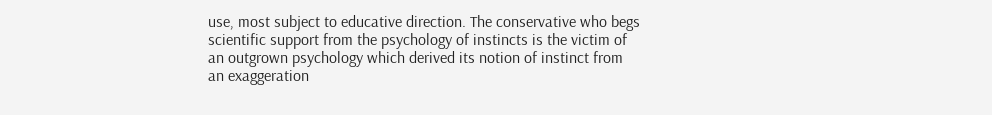use, most subject to educative direction. The conservative who begs scientific support from the psychology of instincts is the victim of an outgrown psychology which derived its notion of instinct from an exaggeration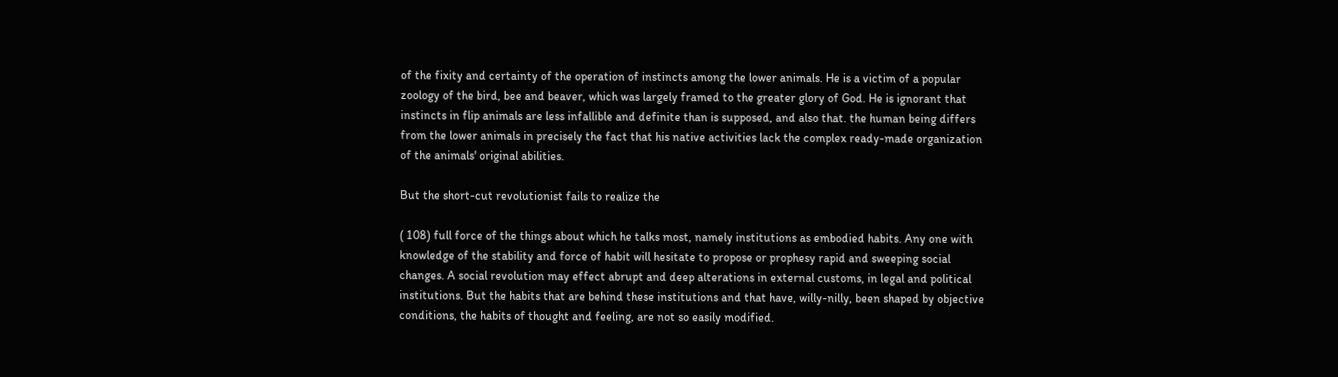of the fixity and certainty of the operation of instincts among the lower animals. He is a victim of a popular zoology of the bird, bee and beaver, which was largely framed to the greater glory of God. He is ignorant that instincts in flip animals are less infallible and definite than is supposed, and also that. the human being differs from the lower animals in precisely the fact that his native activities lack the complex ready-made organization of the animals' original abilities.

But the short-cut revolutionist fails to realize the

( 108) full force of the things about which he talks most, namely institutions as embodied habits. Any one with knowledge of the stability and force of habit will hesitate to propose or prophesy rapid and sweeping social changes. A social revolution may effect abrupt and deep alterations in external customs, in legal and political institutions. But the habits that are behind these institutions and that have, willy-nilly, been shaped by objective conditions, the habits of thought and feeling, are not so easily modified.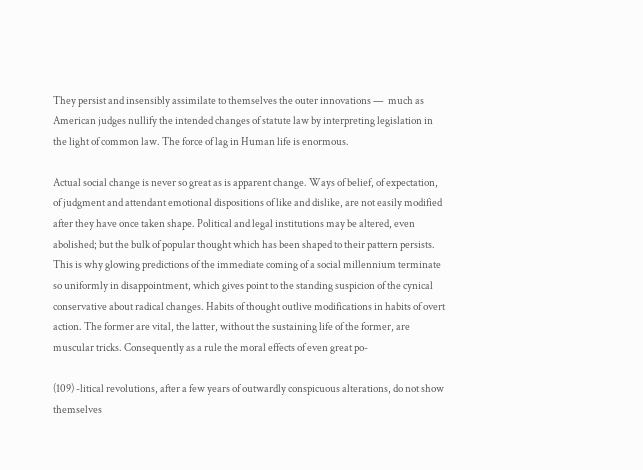They persist and insensibly assimilate to themselves the outer innovations —  much as American judges nullify the intended changes of statute law by interpreting legislation in the light of common law. The force of lag in Human life is enormous.

Actual social change is never so great as is apparent change. Ways of belief, of expectation, of judgment and attendant emotional dispositions of like and dislike, are not easily modified after they have once taken shape. Political and legal institutions may be altered, even abolished; but the bulk of popular thought which has been shaped to their pattern persists. This is why glowing predictions of the immediate coming of a social millennium terminate so uniformly in disappointment, which gives point to the standing suspicion of the cynical conservative about radical changes. Habits of thought outlive modifications in habits of overt action. The former are vital, the latter, without the sustaining life of the former, are muscular tricks. Consequently as a rule the moral effects of even great po-

(109) -litical revolutions, after a few years of outwardly conspicuous alterations, do not show themselves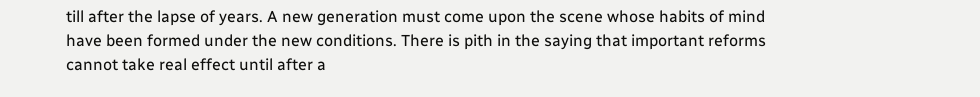till after the lapse of years. A new generation must come upon the scene whose habits of mind have been formed under the new conditions. There is pith in the saying that important reforms cannot take real effect until after a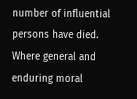number of influential persons have died. Where general and enduring moral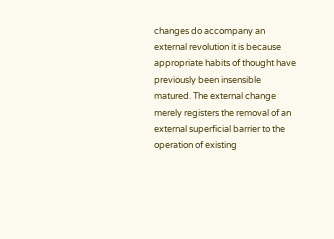changes do accompany an external revolution it is because appropriate habits of thought have previously been insensible matured. The external change merely registers the removal of an external superficial barrier to the operation of existing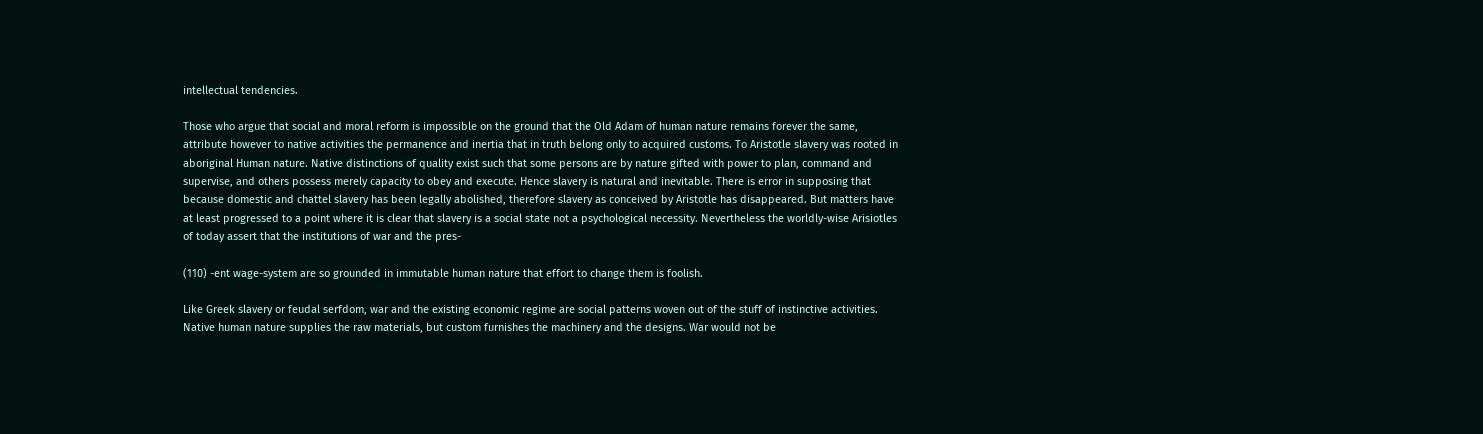intellectual tendencies.

Those who argue that social and moral reform is impossible on the ground that the Old Adam of human nature remains forever the same, attribute however to native activities the permanence and inertia that in truth belong only to acquired customs. To Aristotle slavery was rooted in aboriginal Human nature. Native distinctions of quality exist such that some persons are by nature gifted with power to plan, command and supervise, and others possess merely capacity to obey and execute. Hence slavery is natural and inevitable. There is error in supposing that because domestic and chattel slavery has been legally abolished, therefore slavery as conceived by Aristotle has disappeared. But matters have at least progressed to a point where it is clear that slavery is a social state not a psychological necessity. Nevertheless the worldly-wise Arisiotles of today assert that the institutions of war and the pres-

(110) -ent wage-system are so grounded in immutable human nature that effort to change them is foolish.

Like Greek slavery or feudal serfdom, war and the existing economic regime are social patterns woven out of the stuff of instinctive activities. Native human nature supplies the raw materials, but custom furnishes the machinery and the designs. War would not be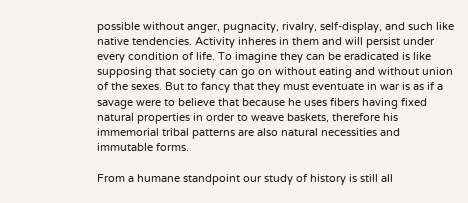possible without anger, pugnacity, rivalry, self-display, and such like native tendencies. Activity inheres in them and will persist under every condition of life. To imagine they can be eradicated is like supposing that society can go on without eating and without union of the sexes. But to fancy that they must eventuate in war is as if a savage were to believe that because he uses fibers having fixed natural properties in order to weave baskets, therefore his immemorial tribal patterns are also natural necessities and immutable forms.

From a humane standpoint our study of history is still all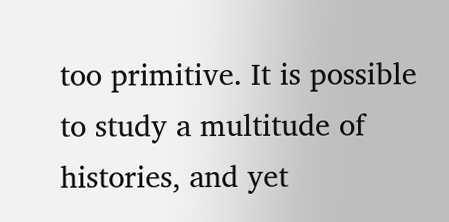too primitive. It is possible to study a multitude of histories, and yet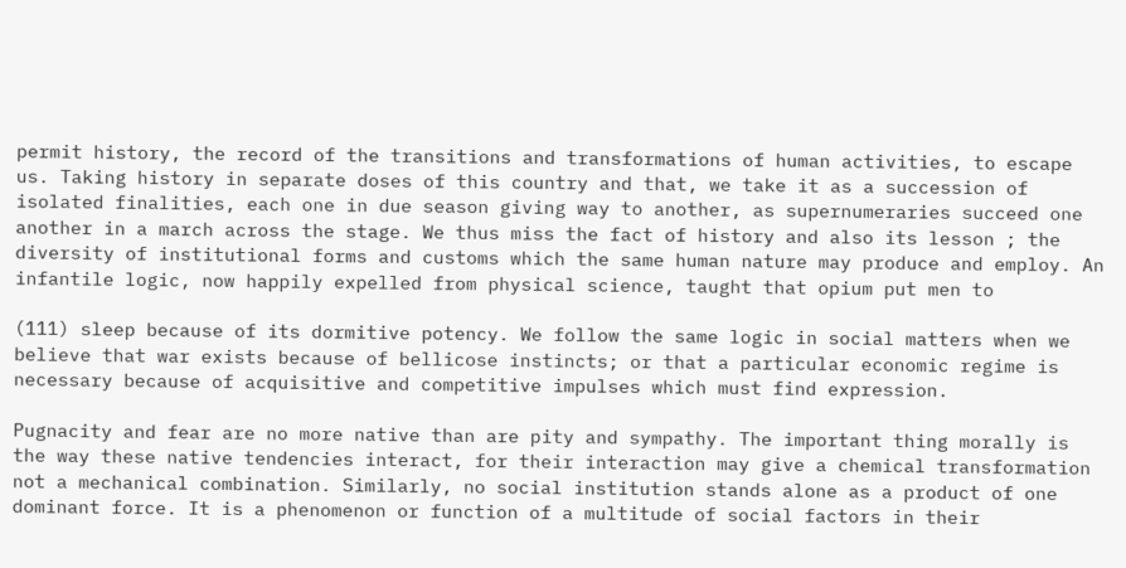permit history, the record of the transitions and transformations of human activities, to escape us. Taking history in separate doses of this country and that, we take it as a succession of isolated finalities, each one in due season giving way to another, as supernumeraries succeed one another in a march across the stage. We thus miss the fact of history and also its lesson ; the diversity of institutional forms and customs which the same human nature may produce and employ. An infantile logic, now happily expelled from physical science, taught that opium put men to

(111) sleep because of its dormitive potency. We follow the same logic in social matters when we believe that war exists because of bellicose instincts; or that a particular economic regime is necessary because of acquisitive and competitive impulses which must find expression.

Pugnacity and fear are no more native than are pity and sympathy. The important thing morally is the way these native tendencies interact, for their interaction may give a chemical transformation not a mechanical combination. Similarly, no social institution stands alone as a product of one dominant force. It is a phenomenon or function of a multitude of social factors in their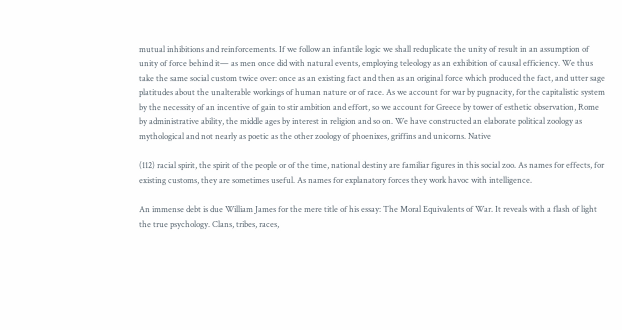mutual inhibitions and reinforcements. If we follow an infantile logic we shall reduplicate the unity of result in an assumption of unity of force behind it— as men once did with natural events, employing teleology as an exhibition of causal efficiency. We thus take the same social custom twice over: once as an existing fact and then as an original force which produced the fact, and utter sage platitudes about the unalterable workings of human nature or of race. As we account for war by pugnacity, for the capitalistic system by the necessity of an incentive of gain to stir ambition and effort, so we account for Greece by tower of esthetic observation, Rome by administrative ability, the middle ages by interest in religion and so on. We have constructed an elaborate political zoology as mythological and not nearly as poetic as the other zoology of phoenixes, griffins and unicorns. Native

(112) racial spirit, the spirit of the people or of the time, national destiny are familiar figures in this social zoo. As names for effects, for existing customs, they are sometimes useful. As names for explanatory forces they work havoc with intelligence.

An immense debt is due William James for the mere title of his essay: The Moral Equivalents of War. It reveals with a flash of light the true psychology. Clans, tribes, races,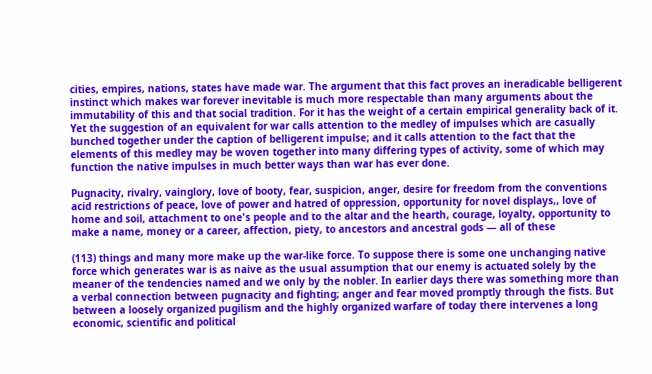cities, empires, nations, states have made war. The argument that this fact proves an ineradicable belligerent instinct which makes war forever inevitable is much more respectable than many arguments about the immutability of this and that social tradition. For it has the weight of a certain empirical generality back of it. Yet the suggestion of an equivalent for war calls attention to the medley of impulses which are casually bunched together under the caption of belligerent impulse; and it calls attention to the fact that the elements of this medley may be woven together into many differing types of activity, some of which may function the native impulses in much better ways than war has ever done.

Pugnacity, rivalry, vainglory, love of booty, fear, suspicion, anger, desire for freedom from the conventions acid restrictions of peace, love of power and hatred of oppression, opportunity for novel displays,, love of home and soil, attachment to one's people and to the altar and the hearth, courage, loyalty, opportunity to make a name, money or a career, affection, piety, to ancestors and ancestral gods — all of these

(113) things and many more make up the war-like force. To suppose there is some one unchanging native force which generates war is as naive as the usual assumption that our enemy is actuated solely by the meaner of the tendencies named and we only by the nobler. In earlier days there was something more than a verbal connection between pugnacity and fighting; anger and fear moved promptly through the fists. But between a loosely organized pugilism and the highly organized warfare of today there intervenes a long economic, scientific and political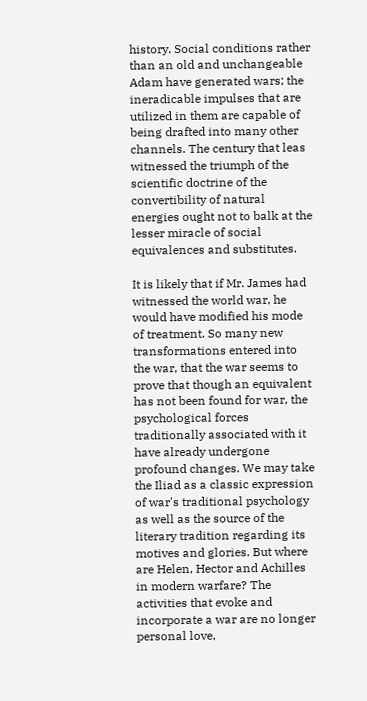history. Social conditions rather than an old and unchangeable Adam have generated wars; the ineradicable impulses that are utilized in them are capable of being drafted into many other channels. The century that leas witnessed the triumph of the scientific doctrine of the convertibility of natural energies ought not to balk at the lesser miracle of social equivalences and substitutes.

It is likely that if Mr. James had witnessed the world war, he would have modified his mode of treatment. So many new transformations entered into the war, that the war seems to prove that though an equivalent has not been found for war, the psychological forces traditionally associated with it have already undergone profound changes. We may take the Iliad as a classic expression of war's traditional psychology as well as the source of the literary tradition regarding its motives and glories. But where are Helen, Hector and Achilles in modern warfare? The activities that evoke and incorporate a war are no longer personal love,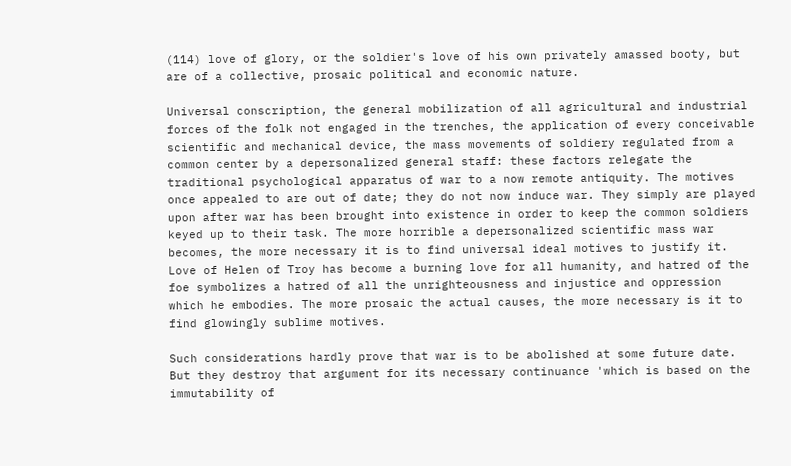(114) love of glory, or the soldier's love of his own privately amassed booty, but are of a collective, prosaic political and economic nature.

Universal conscription, the general mobilization of all agricultural and industrial forces of the folk not engaged in the trenches, the application of every conceivable scientific and mechanical device, the mass movements of soldiery regulated from a common center by a depersonalized general staff: these factors relegate the traditional psychological apparatus of war to a now remote antiquity. The motives once appealed to are out of date; they do not now induce war. They simply are played upon after war has been brought into existence in order to keep the common soldiers keyed up to their task. The more horrible a depersonalized scientific mass war becomes, the more necessary it is to find universal ideal motives to justify it. Love of Helen of Troy has become a burning love for all humanity, and hatred of the foe symbolizes a hatred of all the unrighteousness and injustice and oppression which he embodies. The more prosaic the actual causes, the more necessary is it to find glowingly sublime motives.

Such considerations hardly prove that war is to be abolished at some future date. But they destroy that argument for its necessary continuance 'which is based on the immutability of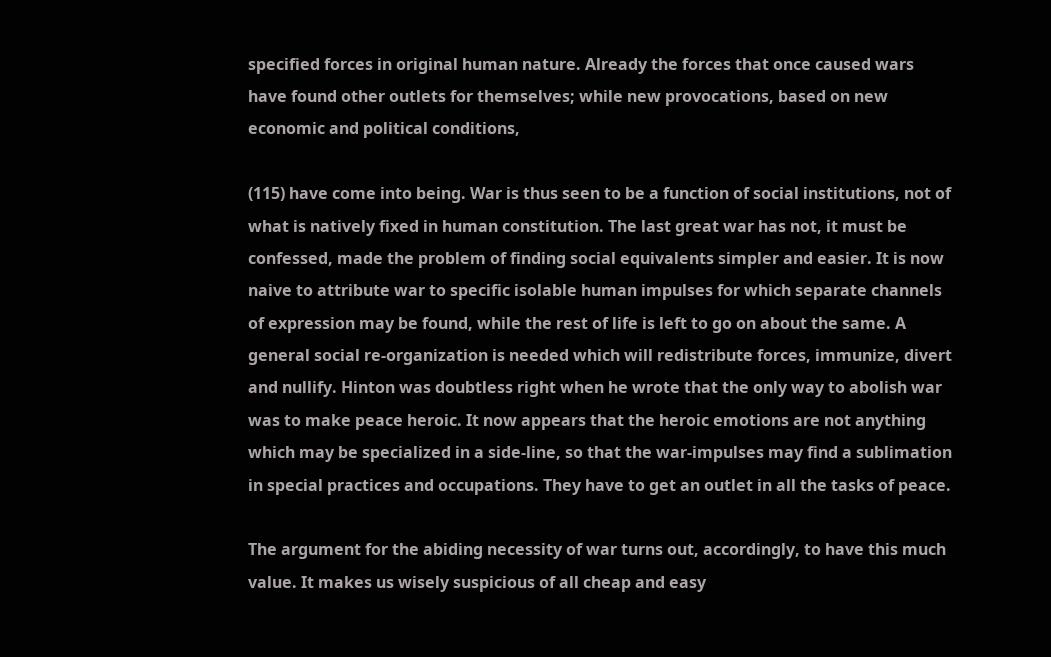specified forces in original human nature. Already the forces that once caused wars have found other outlets for themselves; while new provocations, based on new economic and political conditions,

(115) have come into being. War is thus seen to be a function of social institutions, not of what is natively fixed in human constitution. The last great war has not, it must be confessed, made the problem of finding social equivalents simpler and easier. It is now naive to attribute war to specific isolable human impulses for which separate channels of expression may be found, while the rest of life is left to go on about the same. A general social re-organization is needed which will redistribute forces, immunize, divert and nullify. Hinton was doubtless right when he wrote that the only way to abolish war was to make peace heroic. It now appears that the heroic emotions are not anything which may be specialized in a side-line, so that the war-impulses may find a sublimation in special practices and occupations. They have to get an outlet in all the tasks of peace.

The argument for the abiding necessity of war turns out, accordingly, to have this much value. It makes us wisely suspicious of all cheap and easy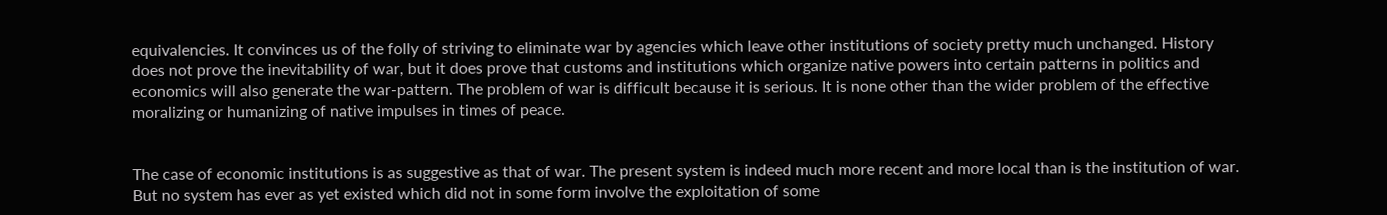equivalencies. It convinces us of the folly of striving to eliminate war by agencies which leave other institutions of society pretty much unchanged. History does not prove the inevitability of war, but it does prove that customs and institutions which organize native powers into certain patterns in politics and economics will also generate the war-pattern. The problem of war is difficult because it is serious. It is none other than the wider problem of the effective moralizing or humanizing of native impulses in times of peace.


The case of economic institutions is as suggestive as that of war. The present system is indeed much more recent and more local than is the institution of war. But no system has ever as yet existed which did not in some form involve the exploitation of some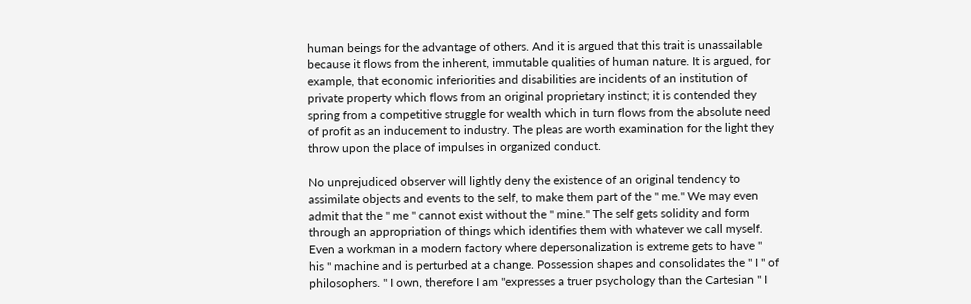human beings for the advantage of others. And it is argued that this trait is unassailable because it flows from the inherent, immutable qualities of human nature. It is argued, for example, that economic inferiorities and disabilities are incidents of an institution of private property which flows from an original proprietary instinct; it is contended they spring from a competitive struggle for wealth which in turn flows from the absolute need of profit as an inducement to industry. The pleas are worth examination for the light they throw upon the place of impulses in organized conduct.

No unprejudiced observer will lightly deny the existence of an original tendency to assimilate objects and events to the self, to make them part of the " me." We may even admit that the " me " cannot exist without the " mine." The self gets solidity and form through an appropriation of things which identifies them with whatever we call myself. Even a workman in a modern factory where depersonalization is extreme gets to have " his " machine and is perturbed at a change. Possession shapes and consolidates the " I " of philosophers. " I own, therefore I am "expresses a truer psychology than the Cartesian " I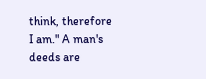think, therefore I am." A man's deeds are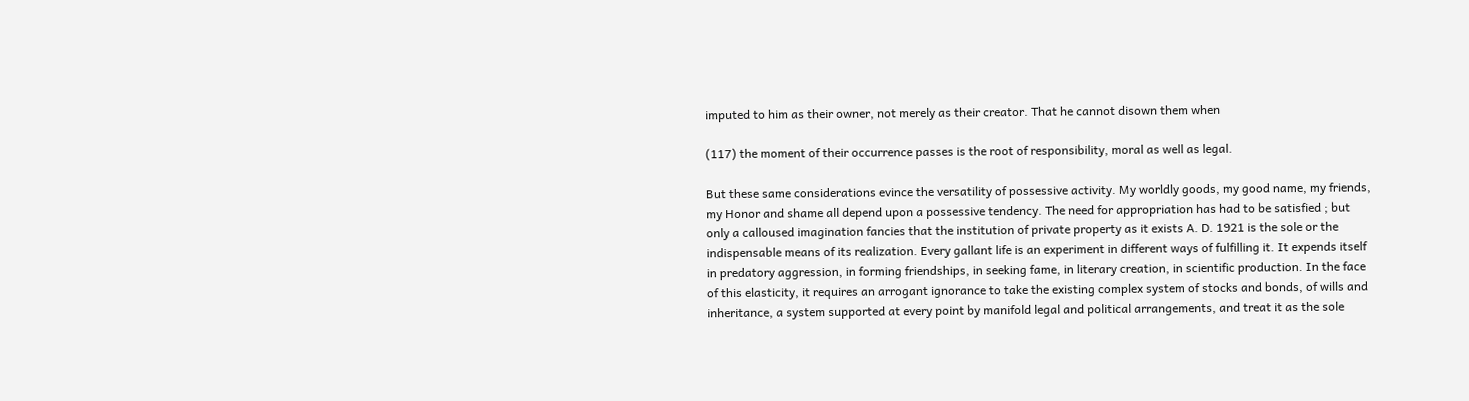imputed to him as their owner, not merely as their creator. That he cannot disown them when

(117) the moment of their occurrence passes is the root of responsibility, moral as well as legal.

But these same considerations evince the versatility of possessive activity. My worldly goods, my good name, my friends, my Honor and shame all depend upon a possessive tendency. The need for appropriation has had to be satisfied ; but only a calloused imagination fancies that the institution of private property as it exists A. D. 1921 is the sole or the indispensable means of its realization. Every gallant life is an experiment in different ways of fulfilling it. It expends itself in predatory aggression, in forming friendships, in seeking fame, in literary creation, in scientific production. In the face of this elasticity, it requires an arrogant ignorance to take the existing complex system of stocks and bonds, of wills and inheritance, a system supported at every point by manifold legal and political arrangements, and treat it as the sole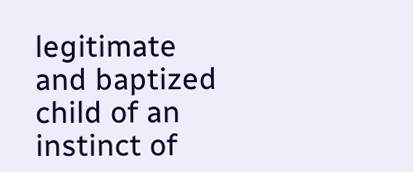legitimate and baptized child of an instinct of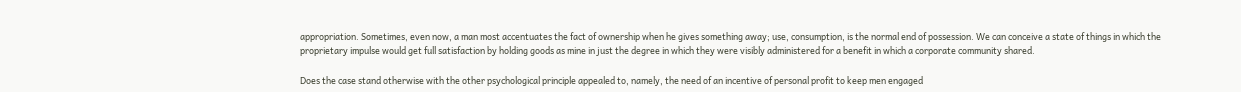appropriation. Sometimes, even now, a man most accentuates the fact of ownership when he gives something away; use, consumption, is the normal end of possession. We can conceive a state of things in which the proprietary impulse would get full satisfaction by holding goods as mine in just the degree in which they were visibly administered for a benefit in which a corporate community shared.

Does the case stand otherwise with the other psychological principle appealed to, namely, the need of an incentive of personal profit to keep men engaged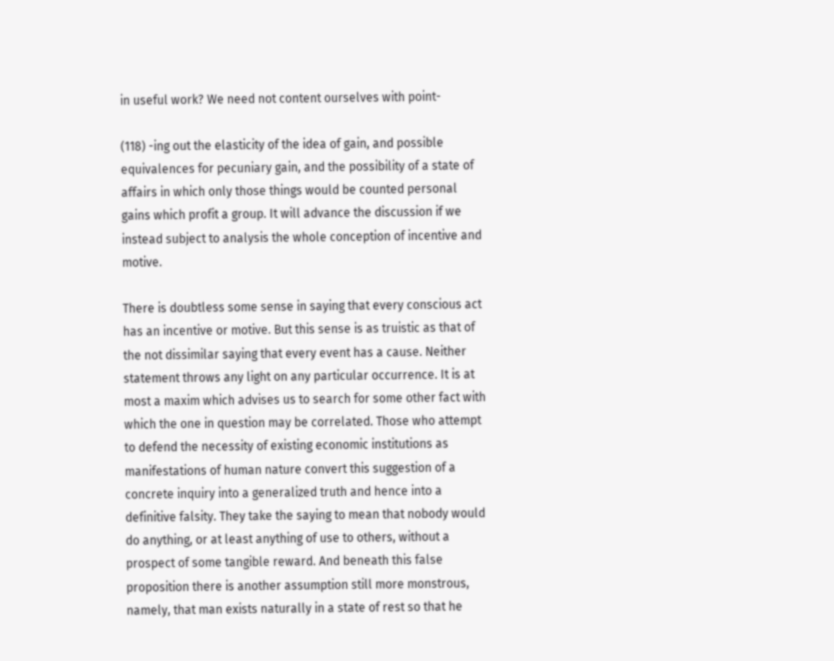in useful work? We need not content ourselves with point-

(118) -ing out the elasticity of the idea of gain, and possible equivalences for pecuniary gain, and the possibility of a state of affairs in which only those things would be counted personal gains which profit a group. It will advance the discussion if we instead subject to analysis the whole conception of incentive and motive.

There is doubtless some sense in saying that every conscious act has an incentive or motive. But this sense is as truistic as that of the not dissimilar saying that every event has a cause. Neither statement throws any light on any particular occurrence. It is at most a maxim which advises us to search for some other fact with which the one in question may be correlated. Those who attempt to defend the necessity of existing economic institutions as manifestations of human nature convert this suggestion of a concrete inquiry into a generalized truth and hence into a definitive falsity. They take the saying to mean that nobody would do anything, or at least anything of use to others, without a prospect of some tangible reward. And beneath this false proposition there is another assumption still more monstrous, namely, that man exists naturally in a state of rest so that he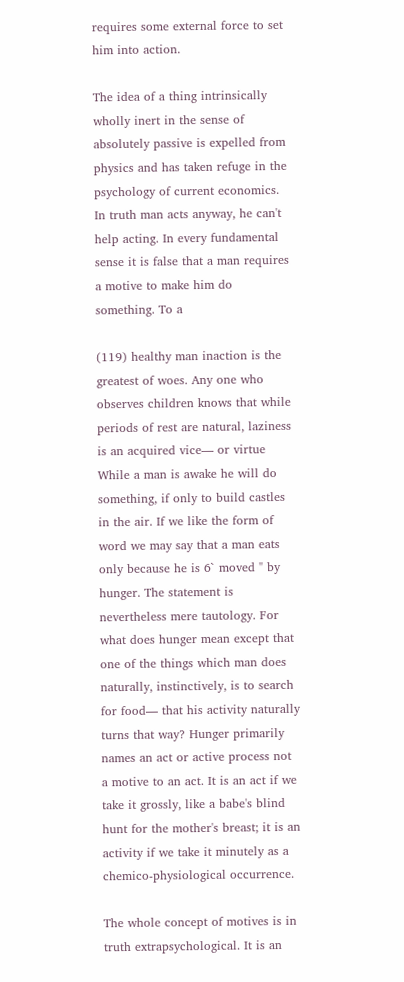requires some external force to set him into action.

The idea of a thing intrinsically wholly inert in the sense of absolutely passive is expelled from physics and has taken refuge in the psychology of current economics. In truth man acts anyway, he can't help acting. In every fundamental sense it is false that a man requires a motive to make him do something. To a

(119) healthy man inaction is the greatest of woes. Any one who observes children knows that while periods of rest are natural, laziness is an acquired vice— or virtue While a man is awake he will do something, if only to build castles in the air. If we like the form of word we may say that a man eats only because he is 6` moved " by hunger. The statement is nevertheless mere tautology. For what does hunger mean except that one of the things which man does naturally, instinctively, is to search for food— that his activity naturally turns that way? Hunger primarily names an act or active process not a motive to an act. It is an act if we take it grossly, like a babe's blind hunt for the mother's breast; it is an activity if we take it minutely as a chemico-physiological occurrence.

The whole concept of motives is in truth extrapsychological. It is an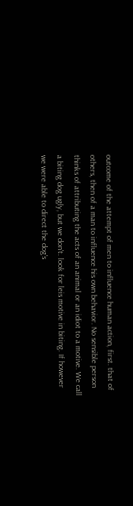outcome of the attempt of men to influence human action, first. that of others, then of a man to influence his own behavior. No sensible person thinks of attributing the acts of an animal or an idiot to a motive. We call a biting dog ugly, but we don't. look for leis motive in biting. If however we were able to direct the dog's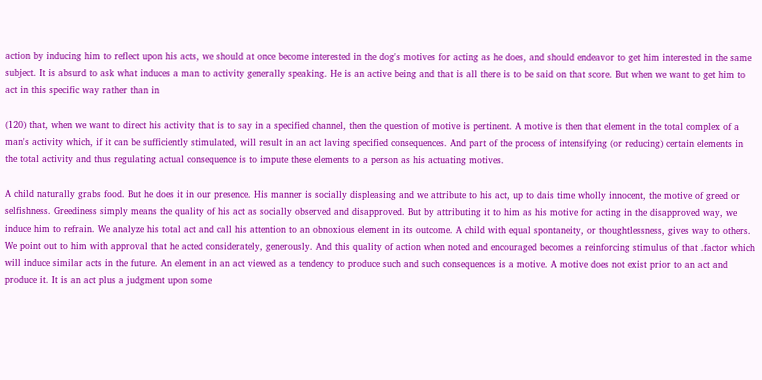action by inducing him to reflect upon his acts, we should at once become interested in the dog's motives for acting as he does, and should endeavor to get him interested in the same subject. It is absurd to ask what induces a man to activity generally speaking. He is an active being and that is all there is to be said on that score. But when we want to get him to act in this specific way rather than in

(120) that, when we want to direct his activity that is to say in a specified channel, then the question of motive is pertinent. A motive is then that element in the total complex of a man's activity which, if it can be sufficiently stimulated, will result in an act laving specified consequences. And part of the process of intensifying (or reducing) certain elements in the total activity and thus regulating actual consequence is to impute these elements to a person as his actuating motives.

A child naturally grabs food. But he does it in our presence. His manner is socially displeasing and we attribute to his act, up to dais time wholly innocent, the motive of greed or selfishness. Greediness simply means the quality of his act as socially observed and disapproved. But by attributing it to him as his motive for acting in the disapproved way, we induce him to refrain. We analyze his total act and call his attention to an obnoxious element in its outcome. A child with equal spontaneity, or thoughtlessness, gives way to others. We point out to him with approval that he acted considerately, generously. And this quality of action when noted and encouraged becomes a reinforcing stimulus of that .factor which will induce similar acts in the future. An element in an act viewed as a tendency to produce such and such consequences is a motive. A motive does not exist prior to an act and produce it. It is an act plus a judgment upon some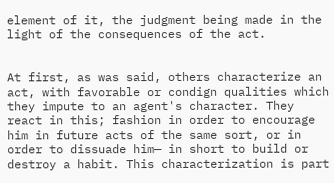element of it, the judgment being made in the light of the consequences of the act.


At first, as was said, others characterize an act, with favorable or condign qualities which they impute to an agent's character. They react in this; fashion in order to encourage him in future acts of the same sort, or in order to dissuade him— in short to build or destroy a habit. This characterization is part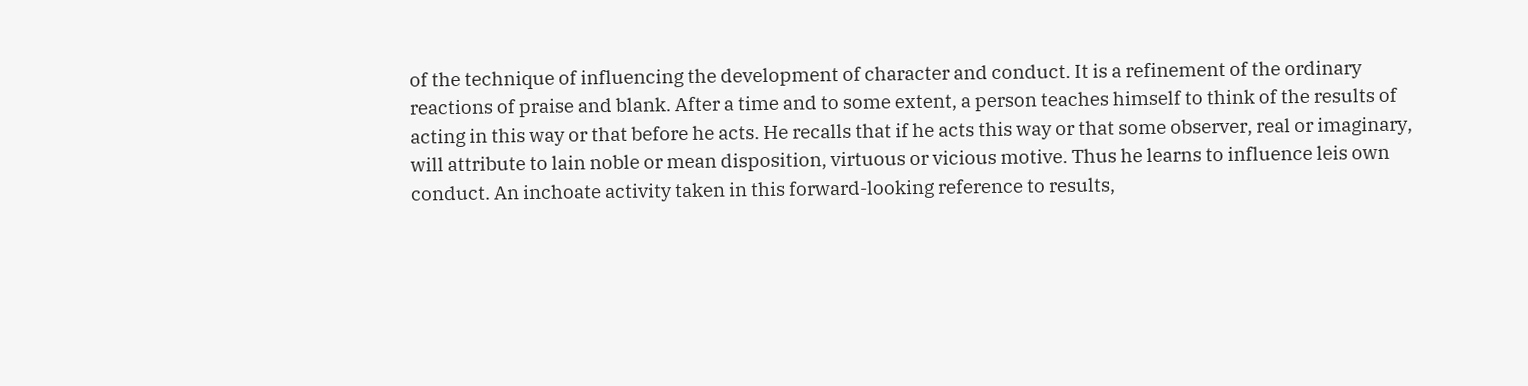of the technique of influencing the development of character and conduct. It is a refinement of the ordinary reactions of praise and blank. After a time and to some extent, a person teaches himself to think of the results of acting in this way or that before he acts. He recalls that if he acts this way or that some observer, real or imaginary, will attribute to lain noble or mean disposition, virtuous or vicious motive. Thus he learns to influence leis own conduct. An inchoate activity taken in this forward-looking reference to results,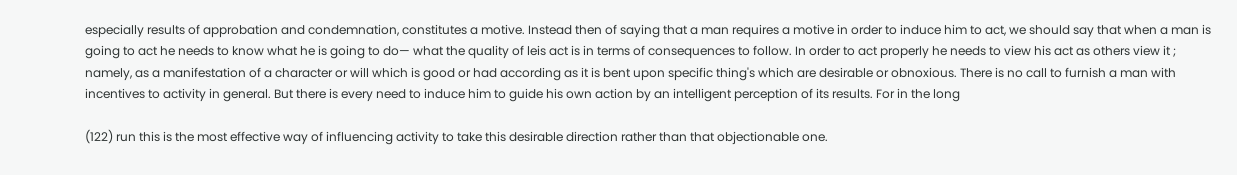especially results of approbation and condemnation, constitutes a motive. Instead then of saying that a man requires a motive in order to induce him to act, we should say that when a man is going to act he needs to know what he is going to do— what the quality of leis act is in terms of consequences to follow. In order to act properly he needs to view his act as others view it ; namely, as a manifestation of a character or will which is good or had according as it is bent upon specific thing's which are desirable or obnoxious. There is no call to furnish a man with incentives to activity in general. But there is every need to induce him to guide his own action by an intelligent perception of its results. For in the long

(122) run this is the most effective way of influencing activity to take this desirable direction rather than that objectionable one.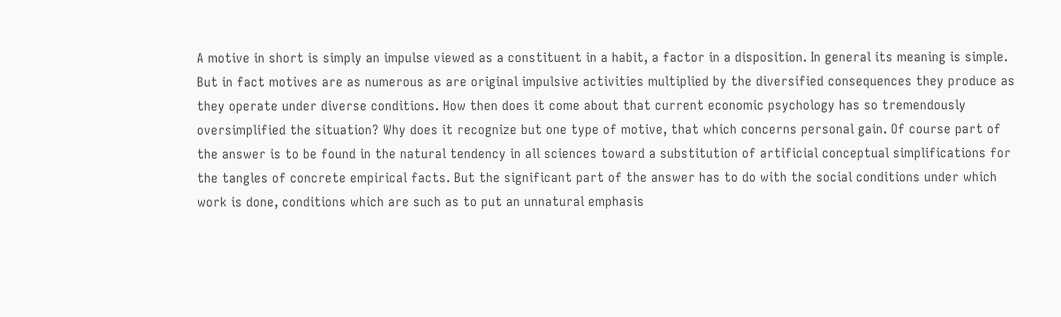A motive in short is simply an impulse viewed as a constituent in a habit, a factor in a disposition. In general its meaning is simple. But in fact motives are as numerous as are original impulsive activities multiplied by the diversified consequences they produce as they operate under diverse conditions. How then does it come about that current economic psychology has so tremendously oversimplified the situation? Why does it recognize but one type of motive, that which concerns personal gain. Of course part of the answer is to be found in the natural tendency in all sciences toward a substitution of artificial conceptual simplifications for the tangles of concrete empirical facts. But the significant part of the answer has to do with the social conditions under which work is done, conditions which are such as to put an unnatural emphasis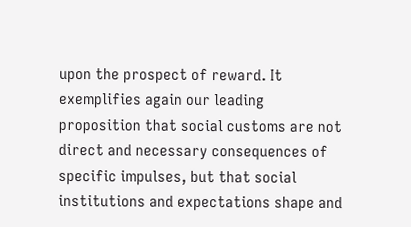upon the prospect of reward. It exemplifies again our leading proposition that social customs are not direct and necessary consequences of specific impulses, but that social institutions and expectations shape and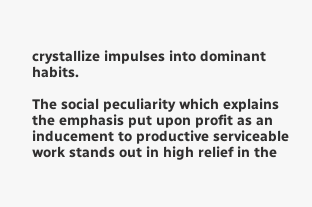crystallize impulses into dominant habits.

The social peculiarity which explains the emphasis put upon profit as an inducement to productive serviceable work stands out in high relief in the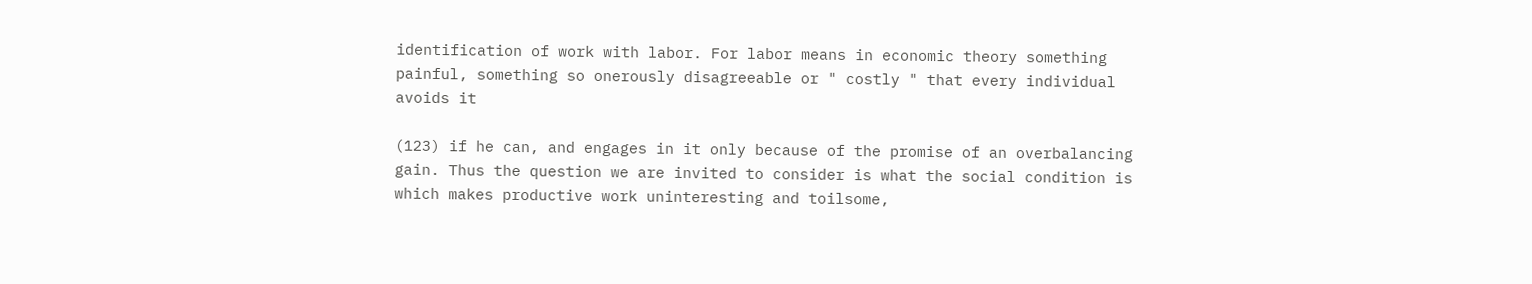identification of work with labor. For labor means in economic theory something painful, something so onerously disagreeable or " costly " that every individual avoids it

(123) if he can, and engages in it only because of the promise of an overbalancing gain. Thus the question we are invited to consider is what the social condition is which makes productive work uninteresting and toilsome,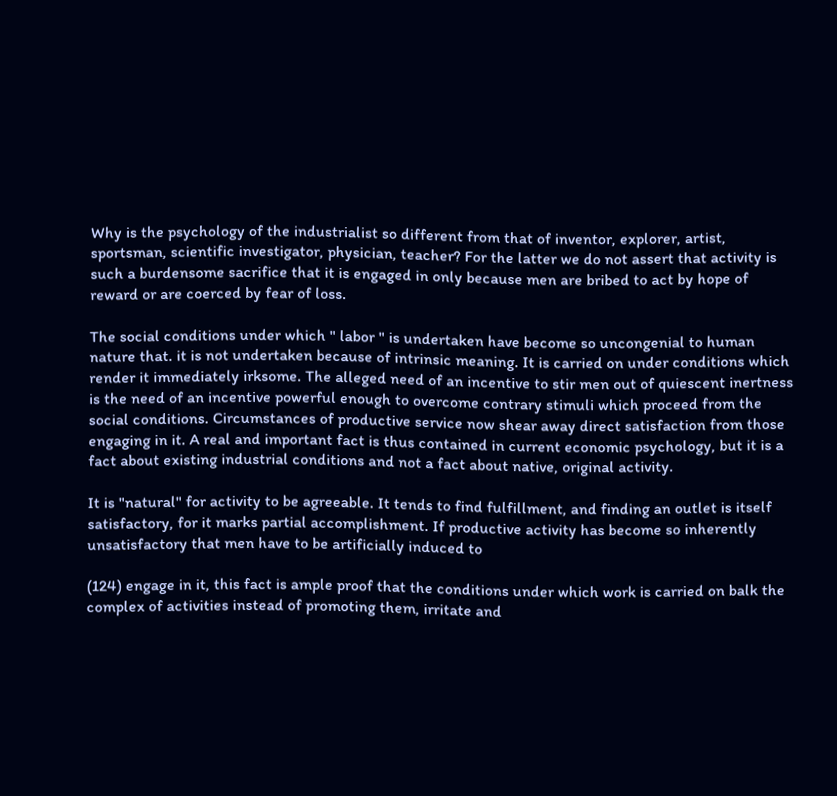Why is the psychology of the industrialist so different from that of inventor, explorer, artist, sportsman, scientific investigator, physician, teacher? For the latter we do not assert that activity is such a burdensome sacrifice that it is engaged in only because men are bribed to act by hope of reward or are coerced by fear of loss.

The social conditions under which " labor " is undertaken have become so uncongenial to human nature that. it is not undertaken because of intrinsic meaning. It is carried on under conditions which render it immediately irksome. The alleged need of an incentive to stir men out of quiescent inertness is the need of an incentive powerful enough to overcome contrary stimuli which proceed from the social conditions. Circumstances of productive service now shear away direct satisfaction from those engaging in it. A real and important fact is thus contained in current economic psychology, but it is a fact about existing industrial conditions and not a fact about native, original activity.

It is "natural" for activity to be agreeable. It tends to find fulfillment, and finding an outlet is itself satisfactory, for it marks partial accomplishment. If productive activity has become so inherently unsatisfactory that men have to be artificially induced to

(124) engage in it, this fact is ample proof that the conditions under which work is carried on balk the complex of activities instead of promoting them, irritate and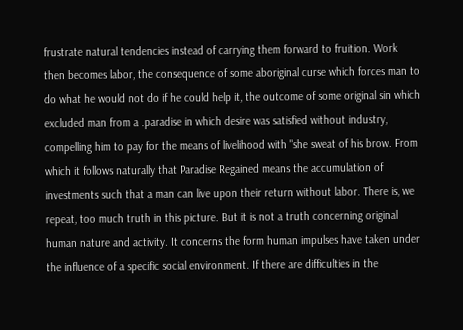frustrate natural tendencies instead of carrying them forward to fruition. Work then becomes labor, the consequence of some aboriginal curse which forces man to do what he would not do if he could help it, the outcome of some original sin which excluded man from a .paradise in which desire was satisfied without industry, compelling him to pay for the means of livelihood with "she sweat of his brow. From which it follows naturally that Paradise Regained means the accumulation of investments such that a man can live upon their return without labor. There is, we repeat, too much truth in this picture. But it is not a truth concerning original human nature and activity. It concerns the form human impulses have taken under the influence of a specific social environment. If there are difficulties in the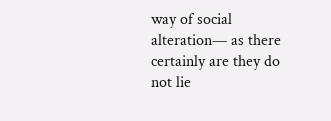way of social alteration— as there certainly are they do not lie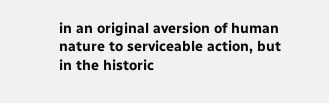in an original aversion of human nature to serviceable action, but in the historic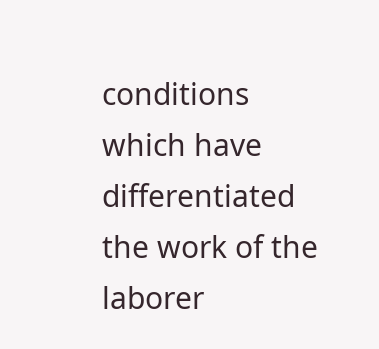conditions which have differentiated the work of the laborer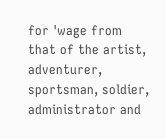for 'wage from that of the artist, adventurer, sportsman, soldier, administrator and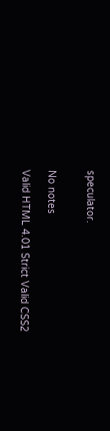speculator.


No notes

Valid HTML 4.01 Strict Valid CSS2